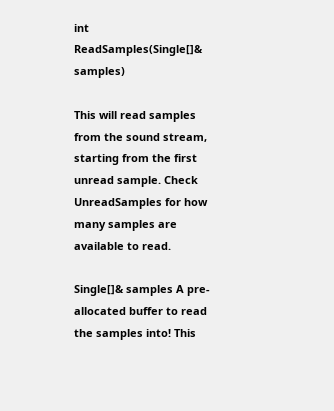int ReadSamples(Single[]& samples)

This will read samples from the sound stream, starting from the first unread sample. Check UnreadSamples for how many samples are available to read.

Single[]& samples A pre-allocated buffer to read the samples into! This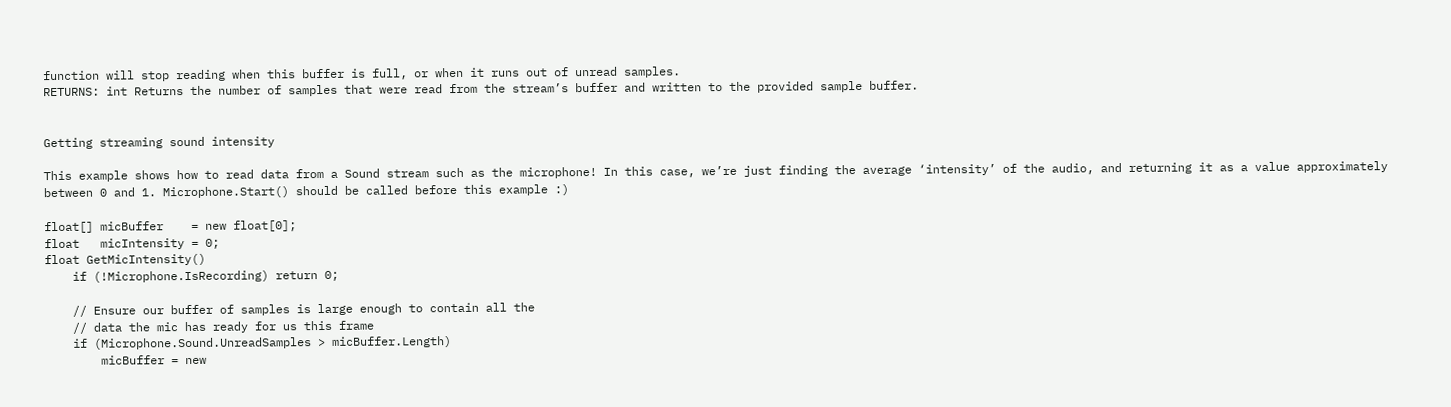function will stop reading when this buffer is full, or when it runs out of unread samples.
RETURNS: int Returns the number of samples that were read from the stream’s buffer and written to the provided sample buffer.


Getting streaming sound intensity

This example shows how to read data from a Sound stream such as the microphone! In this case, we’re just finding the average ‘intensity’ of the audio, and returning it as a value approximately between 0 and 1. Microphone.Start() should be called before this example :)

float[] micBuffer    = new float[0];
float   micIntensity = 0;
float GetMicIntensity()
    if (!Microphone.IsRecording) return 0;

    // Ensure our buffer of samples is large enough to contain all the
    // data the mic has ready for us this frame
    if (Microphone.Sound.UnreadSamples > micBuffer.Length)
        micBuffer = new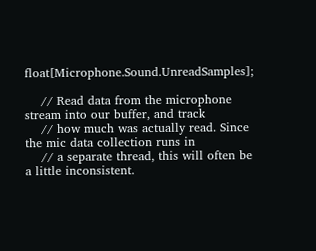float[Microphone.Sound.UnreadSamples];

    // Read data from the microphone stream into our buffer, and track
    // how much was actually read. Since the mic data collection runs in
    // a separate thread, this will often be a little inconsistent.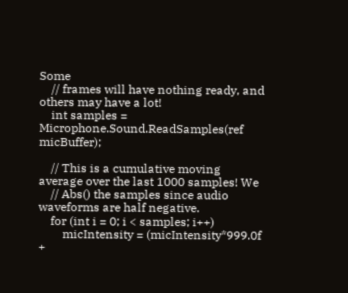Some
    // frames will have nothing ready, and others may have a lot!
    int samples = Microphone.Sound.ReadSamples(ref micBuffer);

    // This is a cumulative moving average over the last 1000 samples! We
    // Abs() the samples since audio waveforms are half negative.
    for (int i = 0; i < samples; i++)
        micIntensity = (micIntensity*999.0f +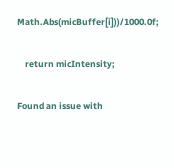Math.Abs(micBuffer[i]))/1000.0f;

    return micIntensity;

Found an issue with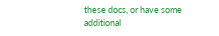these docs, or have some additional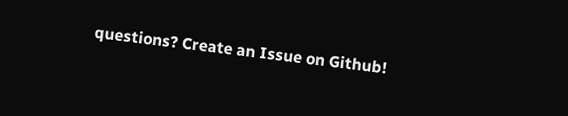questions? Create an Issue on Github!